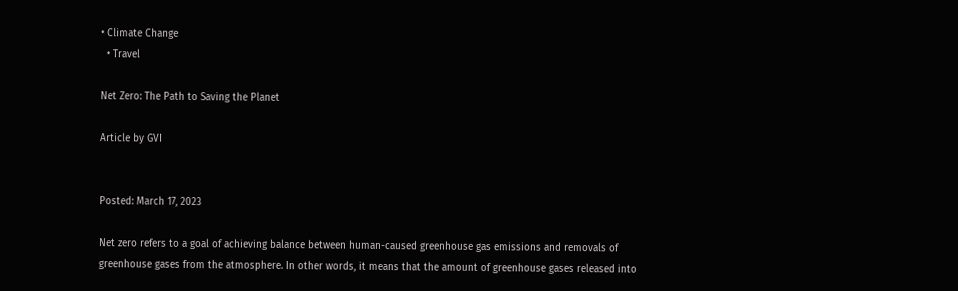• Climate Change
  • Travel

Net Zero: The Path to Saving the Planet

Article by GVI


Posted: March 17, 2023

Net zero refers to a goal of achieving balance between human-caused greenhouse gas emissions and removals of greenhouse gases from the atmosphere. In other words, it means that the amount of greenhouse gases released into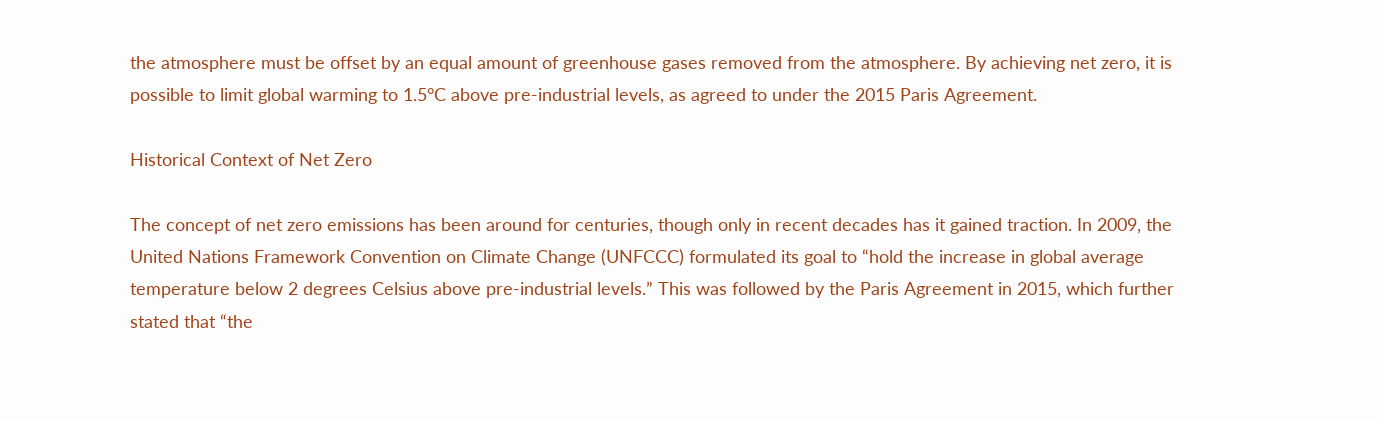the atmosphere must be offset by an equal amount of greenhouse gases removed from the atmosphere. By achieving net zero, it is possible to limit global warming to 1.5°C above pre-industrial levels, as agreed to under the 2015 Paris Agreement.

Historical Context of Net Zero

The concept of net zero emissions has been around for centuries, though only in recent decades has it gained traction. In 2009, the United Nations Framework Convention on Climate Change (UNFCCC) formulated its goal to “hold the increase in global average temperature below 2 degrees Celsius above pre-industrial levels.” This was followed by the Paris Agreement in 2015, which further stated that “the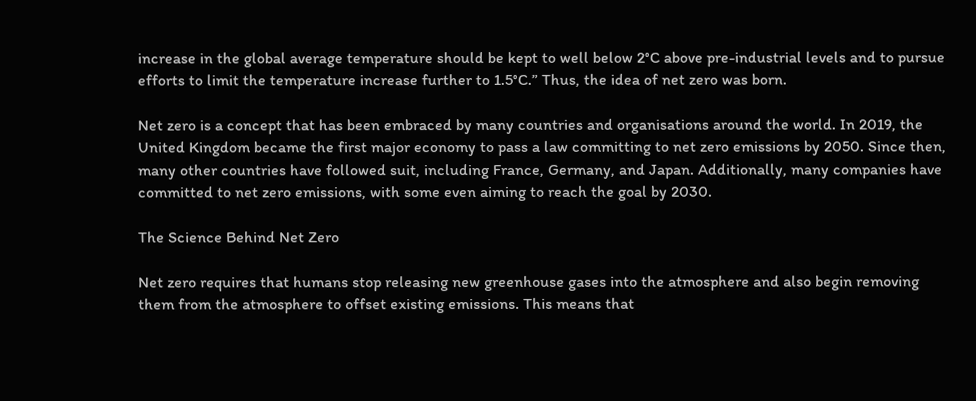increase in the global average temperature should be kept to well below 2°C above pre-industrial levels and to pursue efforts to limit the temperature increase further to 1.5°C.” Thus, the idea of net zero was born.

Net zero is a concept that has been embraced by many countries and organisations around the world. In 2019, the United Kingdom became the first major economy to pass a law committing to net zero emissions by 2050. Since then, many other countries have followed suit, including France, Germany, and Japan. Additionally, many companies have committed to net zero emissions, with some even aiming to reach the goal by 2030.

The Science Behind Net Zero

Net zero requires that humans stop releasing new greenhouse gases into the atmosphere and also begin removing them from the atmosphere to offset existing emissions. This means that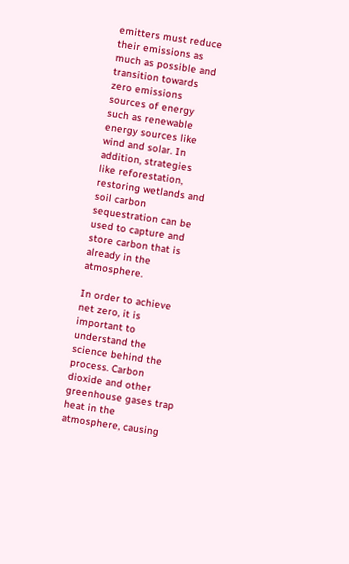emitters must reduce their emissions as much as possible and transition towards zero emissions sources of energy such as renewable energy sources like wind and solar. In addition, strategies like reforestation, restoring wetlands and soil carbon sequestration can be used to capture and store carbon that is already in the atmosphere.

In order to achieve net zero, it is important to understand the science behind the process. Carbon dioxide and other greenhouse gases trap heat in the atmosphere, causing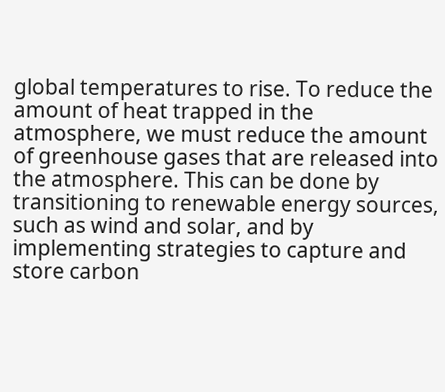global temperatures to rise. To reduce the amount of heat trapped in the atmosphere, we must reduce the amount of greenhouse gases that are released into the atmosphere. This can be done by transitioning to renewable energy sources, such as wind and solar, and by implementing strategies to capture and store carbon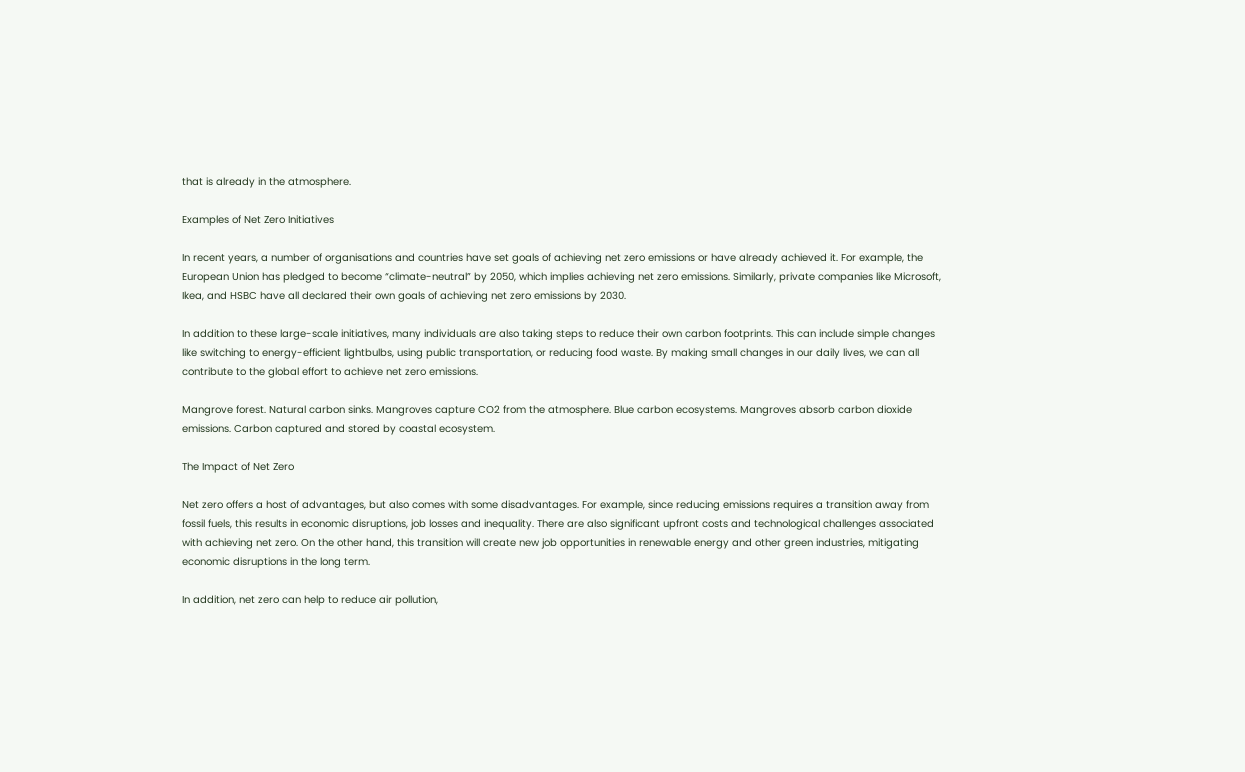that is already in the atmosphere.

Examples of Net Zero Initiatives

In recent years, a number of organisations and countries have set goals of achieving net zero emissions or have already achieved it. For example, the European Union has pledged to become “climate-neutral” by 2050, which implies achieving net zero emissions. Similarly, private companies like Microsoft, Ikea, and HSBC have all declared their own goals of achieving net zero emissions by 2030.

In addition to these large-scale initiatives, many individuals are also taking steps to reduce their own carbon footprints. This can include simple changes like switching to energy-efficient lightbulbs, using public transportation, or reducing food waste. By making small changes in our daily lives, we can all contribute to the global effort to achieve net zero emissions.

Mangrove forest. Natural carbon sinks. Mangroves capture CO2 from the atmosphere. Blue carbon ecosystems. Mangroves absorb carbon dioxide emissions. Carbon captured and stored by coastal ecosystem.

The Impact of Net Zero

Net zero offers a host of advantages, but also comes with some disadvantages. For example, since reducing emissions requires a transition away from fossil fuels, this results in economic disruptions, job losses and inequality. There are also significant upfront costs and technological challenges associated with achieving net zero. On the other hand, this transition will create new job opportunities in renewable energy and other green industries, mitigating economic disruptions in the long term.

In addition, net zero can help to reduce air pollution,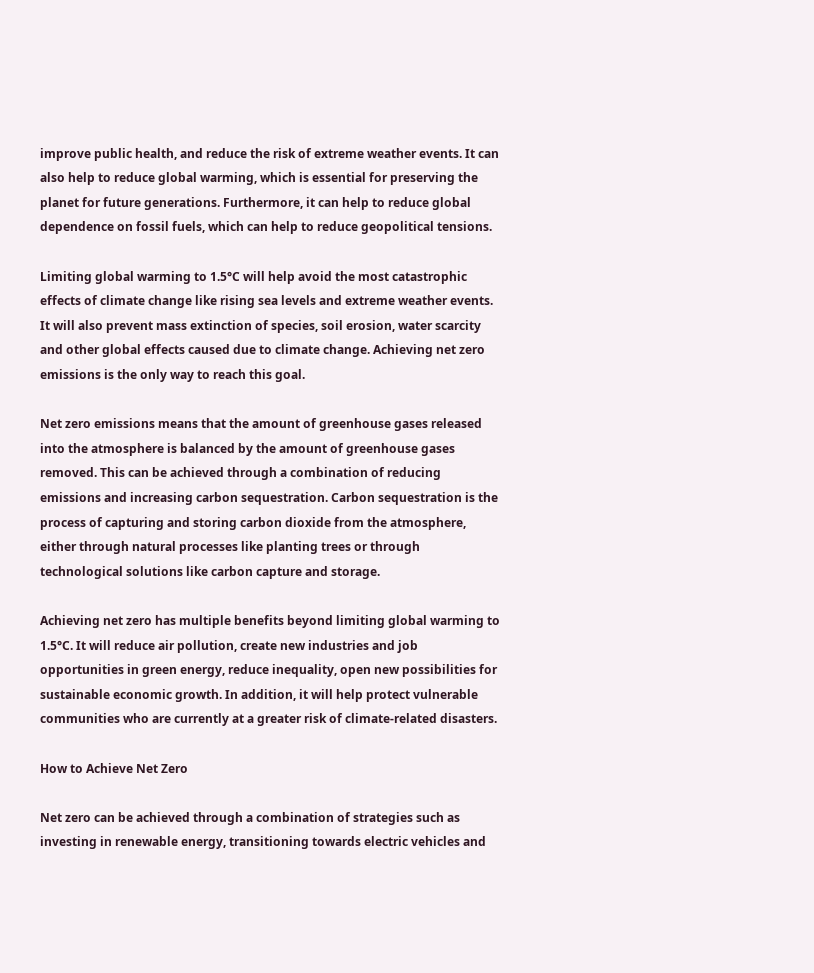improve public health, and reduce the risk of extreme weather events. It can also help to reduce global warming, which is essential for preserving the planet for future generations. Furthermore, it can help to reduce global dependence on fossil fuels, which can help to reduce geopolitical tensions.

Limiting global warming to 1.5°C will help avoid the most catastrophic effects of climate change like rising sea levels and extreme weather events. It will also prevent mass extinction of species, soil erosion, water scarcity and other global effects caused due to climate change. Achieving net zero emissions is the only way to reach this goal.

Net zero emissions means that the amount of greenhouse gases released into the atmosphere is balanced by the amount of greenhouse gases removed. This can be achieved through a combination of reducing emissions and increasing carbon sequestration. Carbon sequestration is the process of capturing and storing carbon dioxide from the atmosphere, either through natural processes like planting trees or through technological solutions like carbon capture and storage.

Achieving net zero has multiple benefits beyond limiting global warming to 1.5°C. It will reduce air pollution, create new industries and job opportunities in green energy, reduce inequality, open new possibilities for sustainable economic growth. In addition, it will help protect vulnerable communities who are currently at a greater risk of climate-related disasters.

How to Achieve Net Zero

Net zero can be achieved through a combination of strategies such as investing in renewable energy, transitioning towards electric vehicles and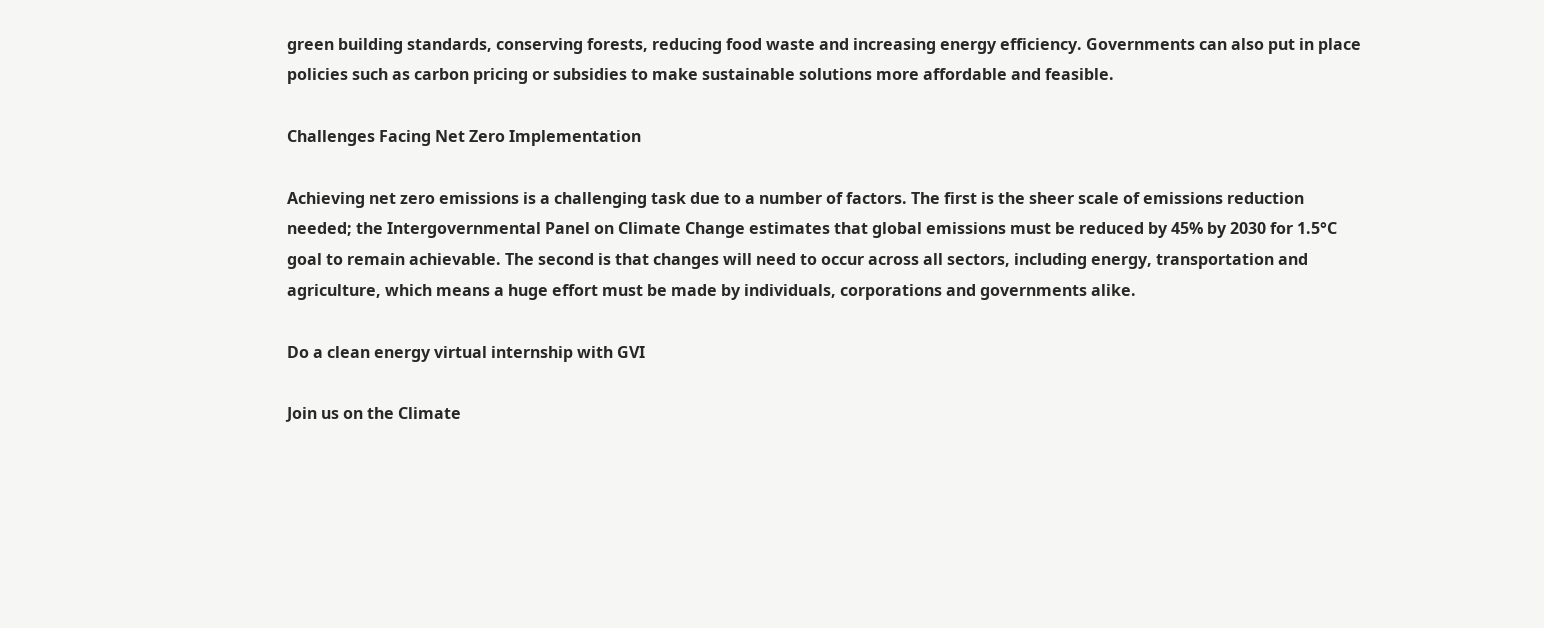green building standards, conserving forests, reducing food waste and increasing energy efficiency. Governments can also put in place policies such as carbon pricing or subsidies to make sustainable solutions more affordable and feasible.

Challenges Facing Net Zero Implementation

Achieving net zero emissions is a challenging task due to a number of factors. The first is the sheer scale of emissions reduction needed; the Intergovernmental Panel on Climate Change estimates that global emissions must be reduced by 45% by 2030 for 1.5°C goal to remain achievable. The second is that changes will need to occur across all sectors, including energy, transportation and agriculture, which means a huge effort must be made by individuals, corporations and governments alike.

Do a clean energy virtual internship with GVI

Join us on the Climate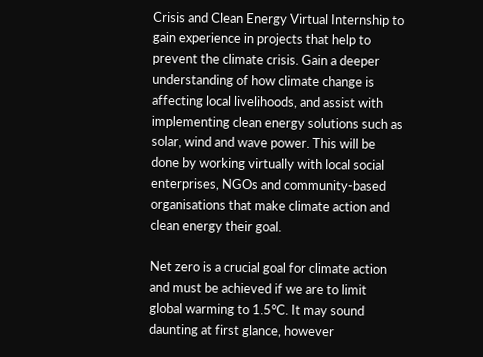Crisis and Clean Energy Virtual Internship to gain experience in projects that help to prevent the climate crisis. Gain a deeper understanding of how climate change is affecting local livelihoods, and assist with implementing clean energy solutions such as solar, wind and wave power. This will be done by working virtually with local social enterprises, NGOs and community-based organisations that make climate action and clean energy their goal.

Net zero is a crucial goal for climate action and must be achieved if we are to limit global warming to 1.5°C. It may sound daunting at first glance, however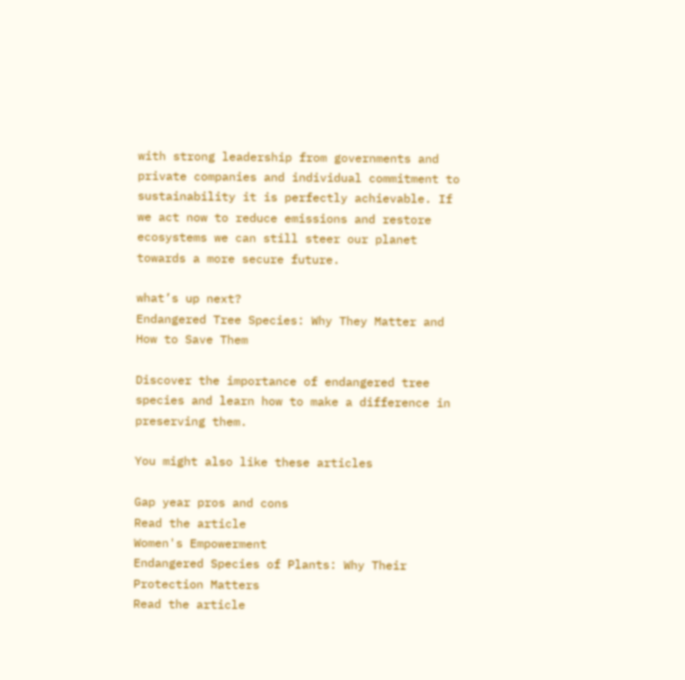with strong leadership from governments and private companies and individual commitment to sustainability it is perfectly achievable. If we act now to reduce emissions and restore ecosystems we can still steer our planet towards a more secure future.

what’s up next?
Endangered Tree Species: Why They Matter and How to Save Them

Discover the importance of endangered tree species and learn how to make a difference in preserving them.

You might also like these articles

Gap year pros and cons
Read the article
Women's Empowerment
Endangered Species of Plants: Why Their Protection Matters
Read the article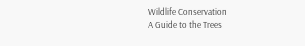Wildlife Conservation
A Guide to the Trees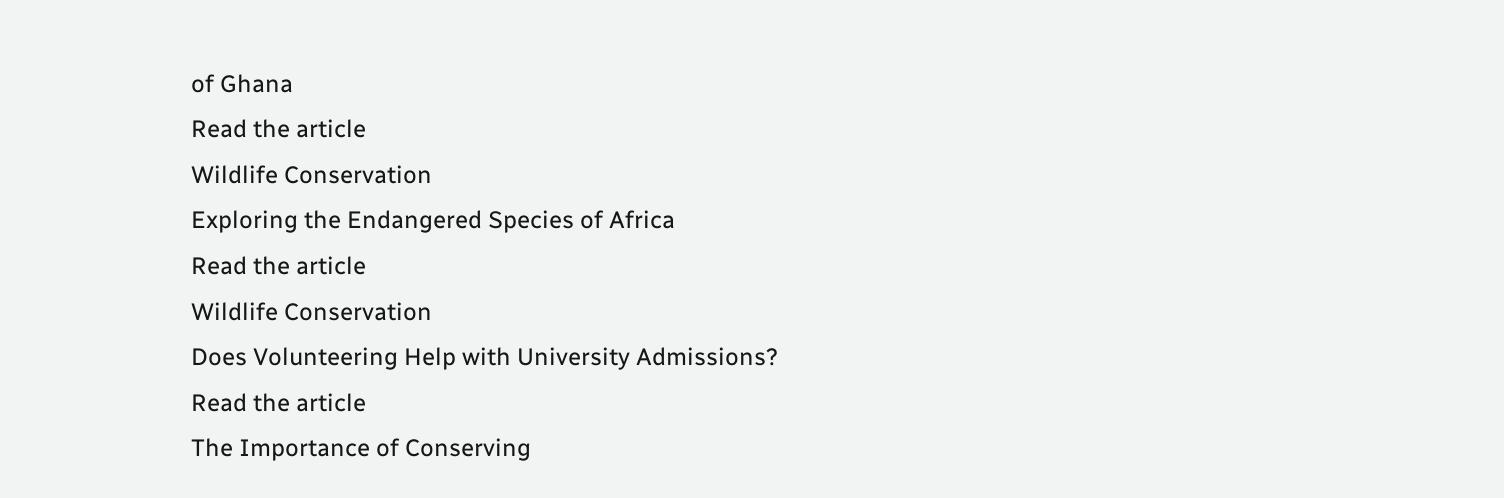of Ghana
Read the article
Wildlife Conservation
Exploring the Endangered Species of Africa
Read the article
Wildlife Conservation
Does Volunteering Help with University Admissions?
Read the article
The Importance of Conserving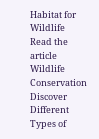Habitat for Wildlife
Read the article
Wildlife Conservation
Discover Different Types of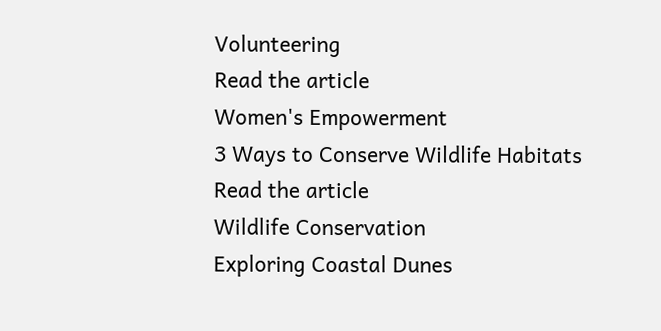Volunteering
Read the article
Women's Empowerment
3 Ways to Conserve Wildlife Habitats
Read the article
Wildlife Conservation
Exploring Coastal Dunes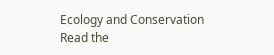Ecology and Conservation
Read the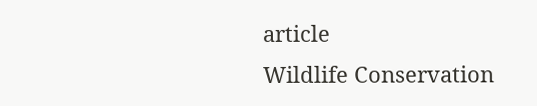article
Wildlife Conservation